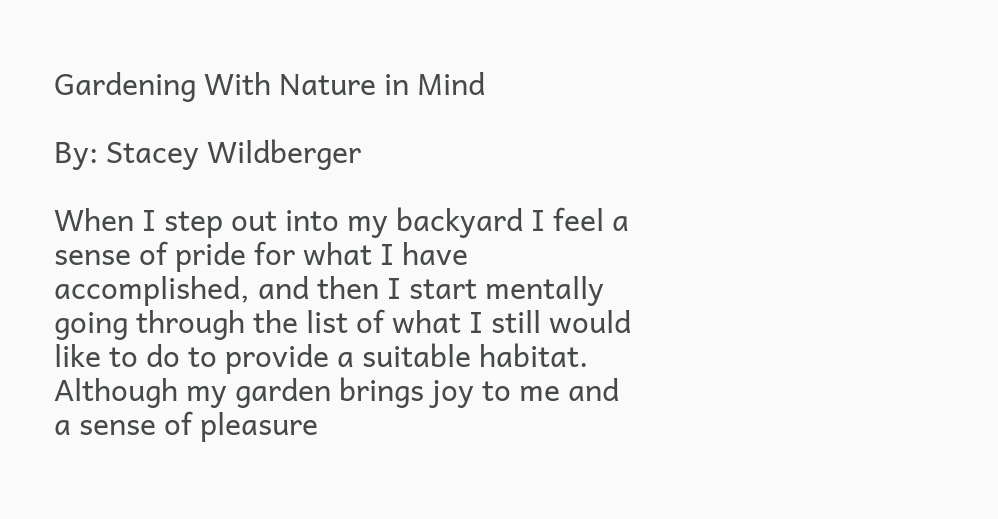Gardening With Nature in Mind

By: Stacey Wildberger

When I step out into my backyard I feel a sense of pride for what I have accomplished, and then I start mentally going through the list of what I still would like to do to provide a suitable habitat.  Although my garden brings joy to me and a sense of pleasure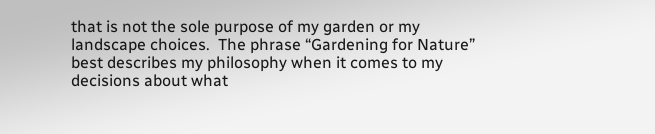that is not the sole purpose of my garden or my landscape choices.  The phrase “Gardening for Nature” best describes my philosophy when it comes to my decisions about what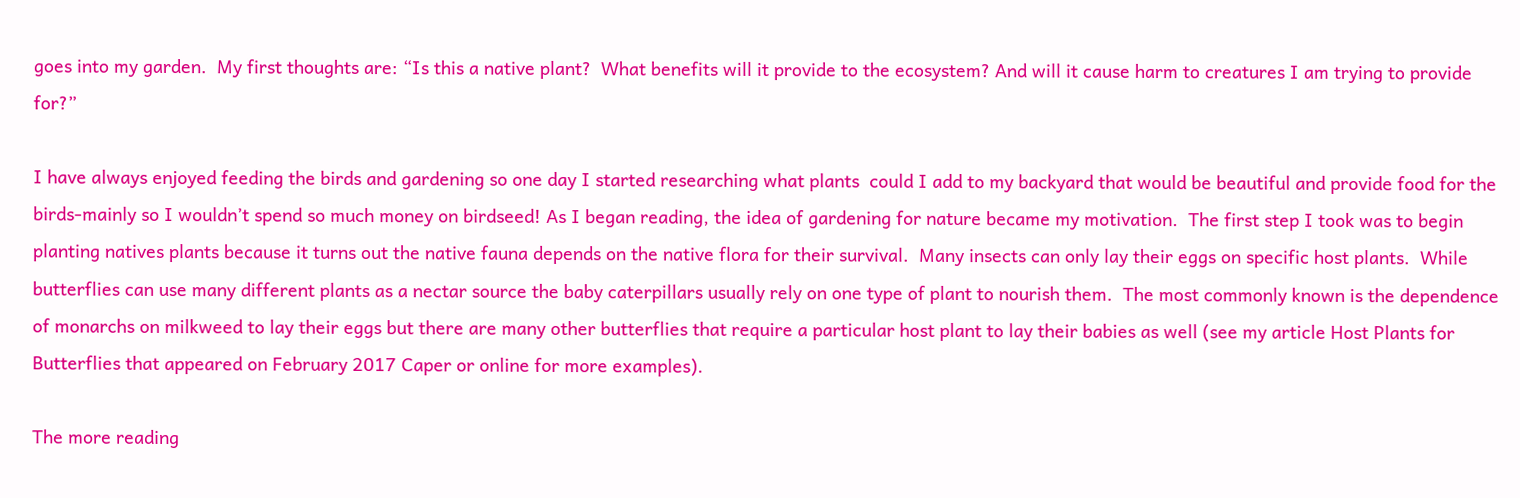goes into my garden.  My first thoughts are: “Is this a native plant?  What benefits will it provide to the ecosystem? And will it cause harm to creatures I am trying to provide for?”

I have always enjoyed feeding the birds and gardening so one day I started researching what plants  could I add to my backyard that would be beautiful and provide food for the birds-mainly so I wouldn’t spend so much money on birdseed! As I began reading, the idea of gardening for nature became my motivation.  The first step I took was to begin planting natives plants because it turns out the native fauna depends on the native flora for their survival.  Many insects can only lay their eggs on specific host plants.  While butterflies can use many different plants as a nectar source the baby caterpillars usually rely on one type of plant to nourish them.  The most commonly known is the dependence of monarchs on milkweed to lay their eggs but there are many other butterflies that require a particular host plant to lay their babies as well (see my article Host Plants for Butterflies that appeared on February 2017 Caper or online for more examples).

The more reading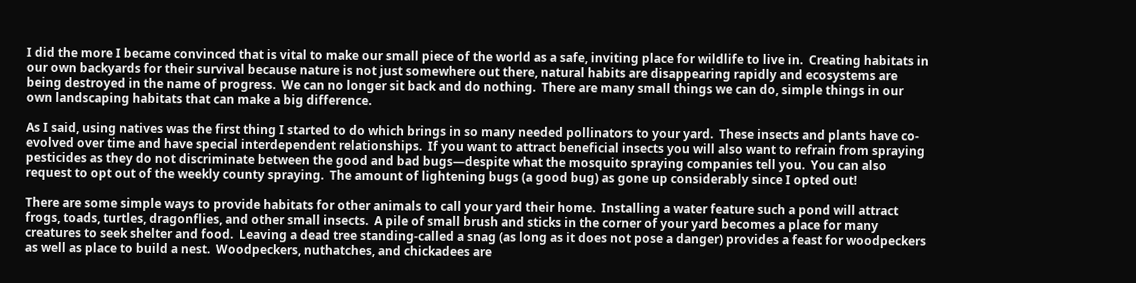I did the more I became convinced that is vital to make our small piece of the world as a safe, inviting place for wildlife to live in.  Creating habitats in our own backyards for their survival because nature is not just somewhere out there, natural habits are disappearing rapidly and ecosystems are being destroyed in the name of progress.  We can no longer sit back and do nothing.  There are many small things we can do, simple things in our own landscaping habitats that can make a big difference.

As I said, using natives was the first thing I started to do which brings in so many needed pollinators to your yard.  These insects and plants have co-evolved over time and have special interdependent relationships.  If you want to attract beneficial insects you will also want to refrain from spraying pesticides as they do not discriminate between the good and bad bugs—despite what the mosquito spraying companies tell you.  You can also request to opt out of the weekly county spraying.  The amount of lightening bugs (a good bug) as gone up considerably since I opted out!

There are some simple ways to provide habitats for other animals to call your yard their home.  Installing a water feature such a pond will attract frogs, toads, turtles, dragonflies, and other small insects.  A pile of small brush and sticks in the corner of your yard becomes a place for many creatures to seek shelter and food.  Leaving a dead tree standing-called a snag (as long as it does not pose a danger) provides a feast for woodpeckers as well as place to build a nest.  Woodpeckers, nuthatches, and chickadees are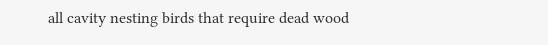all cavity nesting birds that require dead wood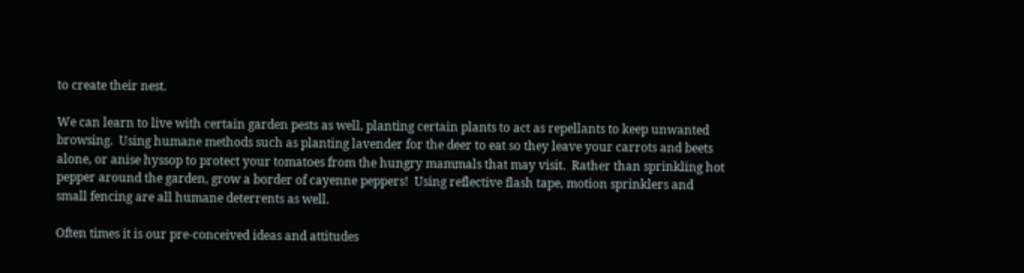to create their nest.

We can learn to live with certain garden pests as well, planting certain plants to act as repellants to keep unwanted browsing.  Using humane methods such as planting lavender for the deer to eat so they leave your carrots and beets alone, or anise hyssop to protect your tomatoes from the hungry mammals that may visit.  Rather than sprinkling hot pepper around the garden, grow a border of cayenne peppers!  Using reflective flash tape, motion sprinklers and small fencing are all humane deterrents as well.

Often times it is our pre-conceived ideas and attitudes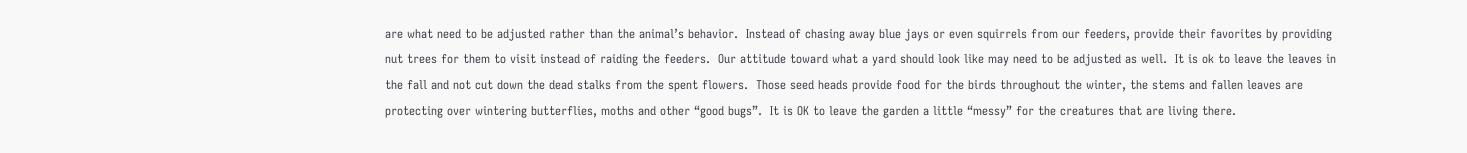are what need to be adjusted rather than the animal’s behavior.  Instead of chasing away blue jays or even squirrels from our feeders, provide their favorites by providing nut trees for them to visit instead of raiding the feeders.  Our attitude toward what a yard should look like may need to be adjusted as well.  It is ok to leave the leaves in the fall and not cut down the dead stalks from the spent flowers.  Those seed heads provide food for the birds throughout the winter, the stems and fallen leaves are protecting over wintering butterflies, moths and other “good bugs”.  It is OK to leave the garden a little “messy” for the creatures that are living there.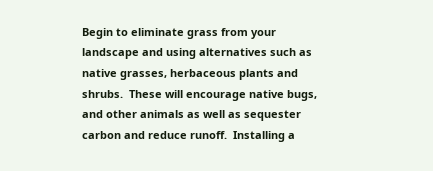Begin to eliminate grass from your landscape and using alternatives such as native grasses, herbaceous plants and shrubs.  These will encourage native bugs, and other animals as well as sequester carbon and reduce runoff.  Installing a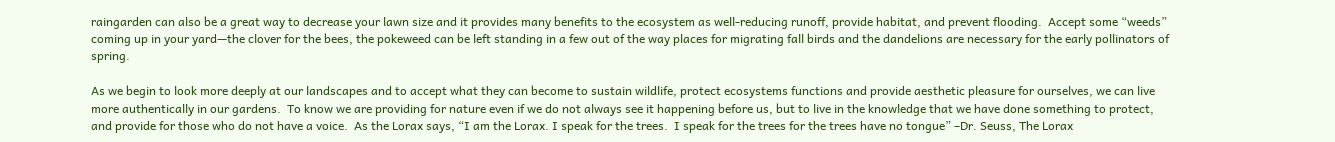raingarden can also be a great way to decrease your lawn size and it provides many benefits to the ecosystem as well-reducing runoff, provide habitat, and prevent flooding.  Accept some “weeds” coming up in your yard—the clover for the bees, the pokeweed can be left standing in a few out of the way places for migrating fall birds and the dandelions are necessary for the early pollinators of spring.

As we begin to look more deeply at our landscapes and to accept what they can become to sustain wildlife, protect ecosystems functions and provide aesthetic pleasure for ourselves, we can live more authentically in our gardens.  To know we are providing for nature even if we do not always see it happening before us, but to live in the knowledge that we have done something to protect, and provide for those who do not have a voice.  As the Lorax says, “I am the Lorax. I speak for the trees.  I speak for the trees for the trees have no tongue” –Dr. Seuss, The Lorax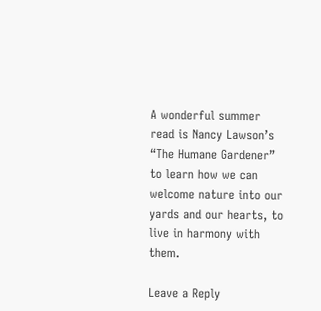A wonderful summer read is Nancy Lawson’s “The Humane Gardener” to learn how we can  welcome nature into our yards and our hearts, to live in harmony with them.

Leave a Reply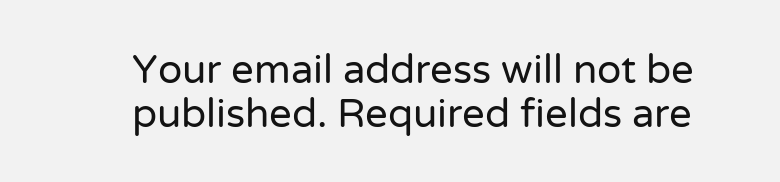Your email address will not be published. Required fields are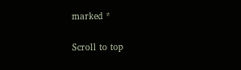marked *

Scroll to top